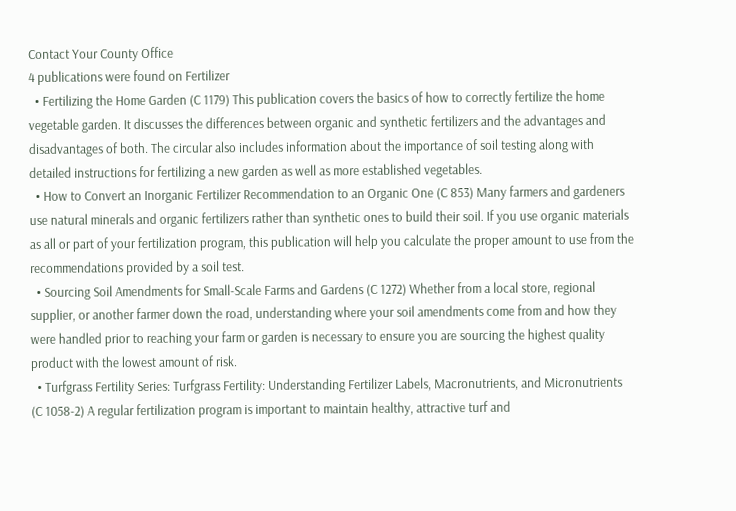Contact Your County Office
4 publications were found on Fertilizer
  • Fertilizing the Home Garden (C 1179) This publication covers the basics of how to correctly fertilize the home vegetable garden. It discusses the differences between organic and synthetic fertilizers and the advantages and disadvantages of both. The circular also includes information about the importance of soil testing along with detailed instructions for fertilizing a new garden as well as more established vegetables.
  • How to Convert an Inorganic Fertilizer Recommendation to an Organic One (C 853) Many farmers and gardeners use natural minerals and organic fertilizers rather than synthetic ones to build their soil. If you use organic materials as all or part of your fertilization program, this publication will help you calculate the proper amount to use from the recommendations provided by a soil test.
  • Sourcing Soil Amendments for Small-Scale Farms and Gardens (C 1272) Whether from a local store, regional supplier, or another farmer down the road, understanding where your soil amendments come from and how they were handled prior to reaching your farm or garden is necessary to ensure you are sourcing the highest quality product with the lowest amount of risk.
  • Turfgrass Fertility Series: Turfgrass Fertility: Understanding Fertilizer Labels, Macronutrients, and Micronutrients (C 1058-2) A regular fertilization program is important to maintain healthy, attractive turf and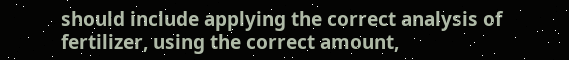should include applying the correct analysis of fertilizer, using the correct amount,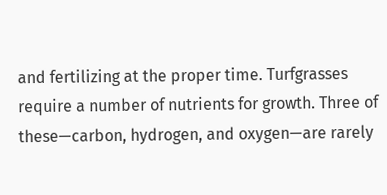and fertilizing at the proper time. Turfgrasses require a number of nutrients for growth. Three of these—carbon, hydrogen, and oxygen—are rarely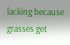lacking because grasses get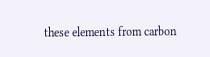these elements from carbon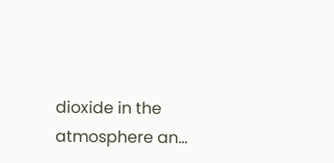dioxide in the atmosphere an…